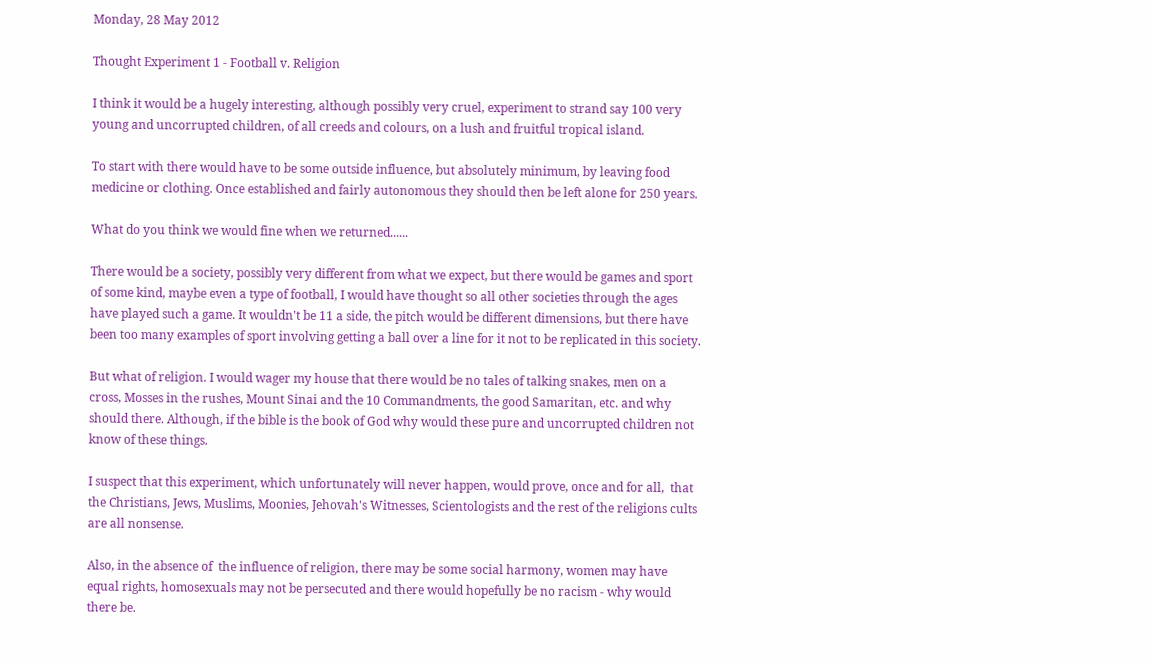Monday, 28 May 2012

Thought Experiment 1 - Football v. Religion

I think it would be a hugely interesting, although possibly very cruel, experiment to strand say 100 very young and uncorrupted children, of all creeds and colours, on a lush and fruitful tropical island.

To start with there would have to be some outside influence, but absolutely minimum, by leaving food medicine or clothing. Once established and fairly autonomous they should then be left alone for 250 years.

What do you think we would fine when we returned......

There would be a society, possibly very different from what we expect, but there would be games and sport of some kind, maybe even a type of football, I would have thought so all other societies through the ages have played such a game. It wouldn't be 11 a side, the pitch would be different dimensions, but there have been too many examples of sport involving getting a ball over a line for it not to be replicated in this society.

But what of religion. I would wager my house that there would be no tales of talking snakes, men on a  cross, Mosses in the rushes, Mount Sinai and the 10 Commandments, the good Samaritan, etc. and why should there. Although, if the bible is the book of God why would these pure and uncorrupted children not know of these things.

I suspect that this experiment, which unfortunately will never happen, would prove, once and for all,  that the Christians, Jews, Muslims, Moonies, Jehovah's Witnesses, Scientologists and the rest of the religions cults are all nonsense.

Also, in the absence of  the influence of religion, there may be some social harmony, women may have equal rights, homosexuals may not be persecuted and there would hopefully be no racism - why would there be.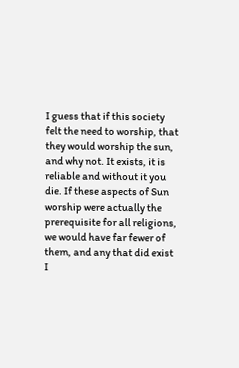I guess that if this society felt the need to worship, that they would worship the sun, and why not. It exists, it is reliable and without it you die. If these aspects of Sun worship were actually the prerequisite for all religions, we would have far fewer of them, and any that did exist I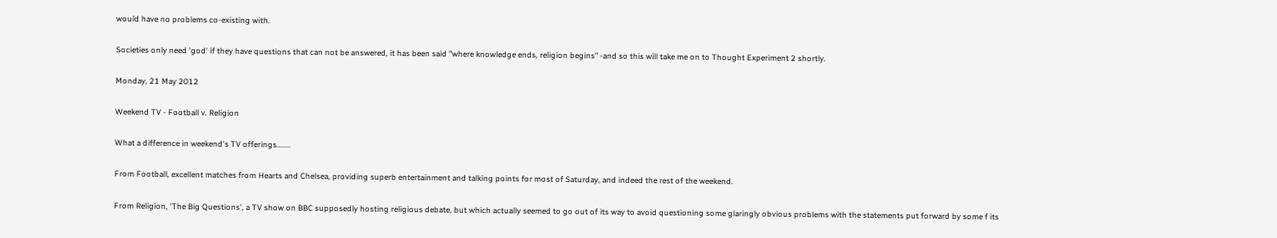would have no problems co-existing with.

Societies only need 'god' if they have questions that can not be answered, it has been said "where knowledge ends, religion begins" -and so this will take me on to Thought Experiment 2 shortly.

Monday, 21 May 2012

Weekend TV - Football v. Religion

What a difference in weekend's TV offerings.......

From Football, excellent matches from Hearts and Chelsea, providing superb entertainment and talking points for most of Saturday, and indeed the rest of the weekend.

From Religion, 'The Big Questions', a TV show on BBC supposedly hosting religious debate, but which actually seemed to go out of its way to avoid questioning some glaringly obvious problems with the statements put forward by some f its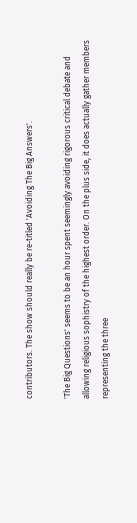contributors. The show should really be re-titled 'Avoiding The Big Answers'.

'The Big Questions' seems to be an hour spent seemingly avoiding rigorous critical debate and allowing religious sophistry of the highest order. On the plus side, it does actually gather members representing the three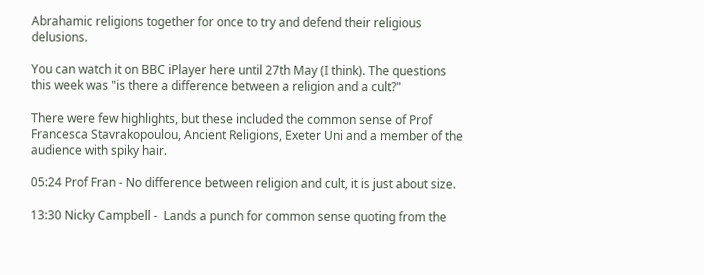Abrahamic religions together for once to try and defend their religious delusions.

You can watch it on BBC iPlayer here until 27th May (I think). The questions this week was "is there a difference between a religion and a cult?"

There were few highlights, but these included the common sense of Prof Francesca Stavrakopoulou, Ancient Religions, Exeter Uni and a member of the audience with spiky hair.

05:24 Prof Fran - No difference between religion and cult, it is just about size.

13:30 Nicky Campbell -  Lands a punch for common sense quoting from the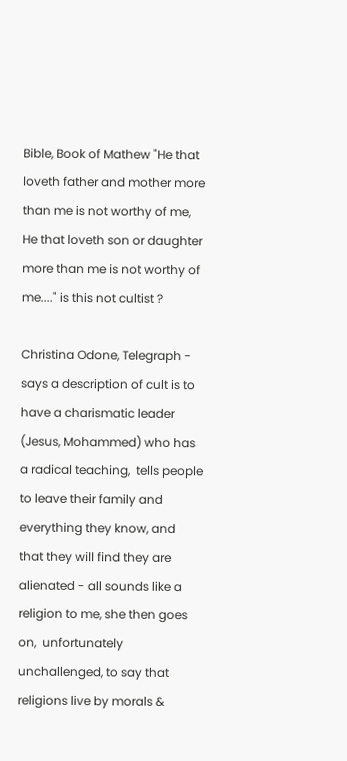Bible, Book of Mathew "He that loveth father and mother more than me is not worthy of me, He that loveth son or daughter more than me is not worthy of me...." is this not cultist ?

Christina Odone, Telegraph - says a description of cult is to have a charismatic leader (Jesus, Mohammed) who has a radical teaching,  tells people to leave their family and everything they know, and  that they will find they are alienated - all sounds like a religion to me, she then goes on,  unfortunately unchallenged, to say that religions live by morals &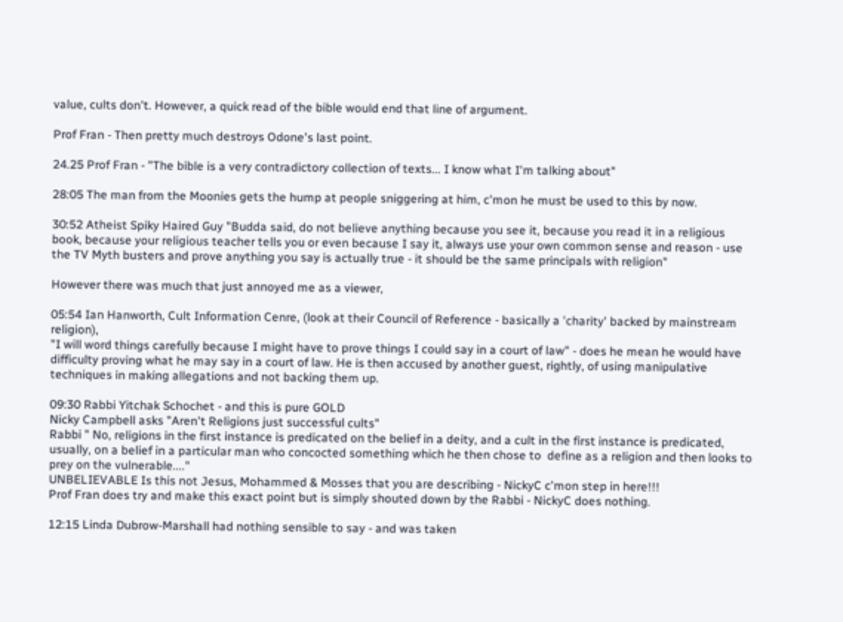value, cults don't. However, a quick read of the bible would end that line of argument.

Prof Fran - Then pretty much destroys Odone's last point.

24.25 Prof Fran - "The bible is a very contradictory collection of texts... I know what I'm talking about"

28:05 The man from the Moonies gets the hump at people sniggering at him, c'mon he must be used to this by now.

30:52 Atheist Spiky Haired Guy "Budda said, do not believe anything because you see it, because you read it in a religious book, because your religious teacher tells you or even because I say it, always use your own common sense and reason - use the TV Myth busters and prove anything you say is actually true - it should be the same principals with religion"

However there was much that just annoyed me as a viewer,

05:54 Ian Hanworth, Cult Information Cenre, (look at their Council of Reference - basically a 'charity' backed by mainstream religion),
"I will word things carefully because I might have to prove things I could say in a court of law" - does he mean he would have difficulty proving what he may say in a court of law. He is then accused by another guest, rightly, of using manipulative techniques in making allegations and not backing them up.

09:30 Rabbi Yitchak Schochet - and this is pure GOLD
Nicky Campbell asks "Aren't Religions just successful cults"
Rabbi " No, religions in the first instance is predicated on the belief in a deity, and a cult in the first instance is predicated, usually, on a belief in a particular man who concocted something which he then chose to  define as a religion and then looks to prey on the vulnerable...."
UNBELIEVABLE Is this not Jesus, Mohammed & Mosses that you are describing - NickyC c'mon step in here!!!
Prof Fran does try and make this exact point but is simply shouted down by the Rabbi - NickyC does nothing.

12:15 Linda Dubrow-Marshall had nothing sensible to say - and was taken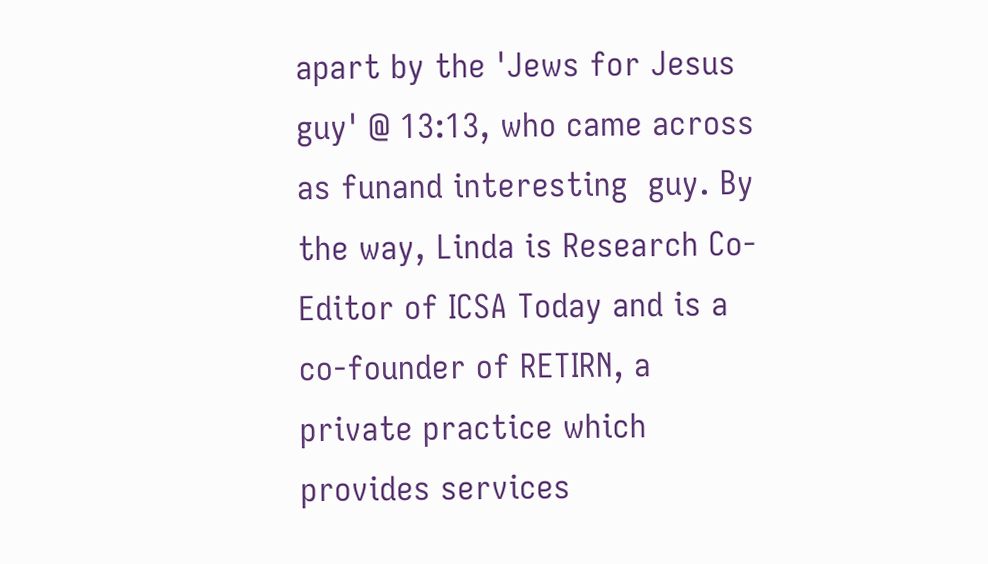apart by the 'Jews for Jesus guy' @ 13:13, who came across as funand interesting  guy. By the way, Linda is Research Co-Editor of ICSA Today and is a co-founder of RETIRN, a private practice which provides services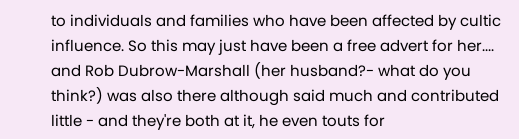to individuals and families who have been affected by cultic influence. So this may just have been a free advert for her.... and Rob Dubrow-Marshall (her husband?- what do you think?) was also there although said much and contributed little - and they're both at it, he even touts for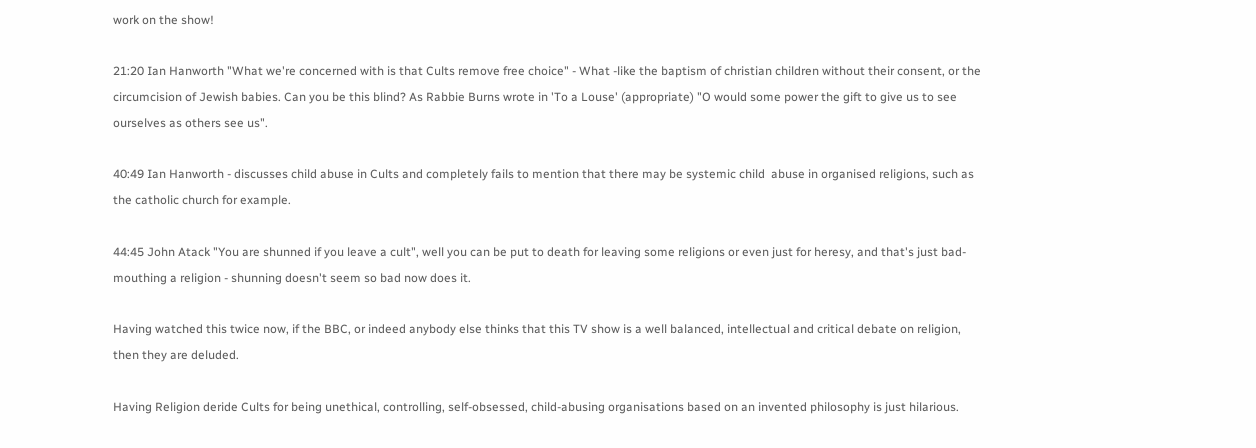work on the show!

21:20 Ian Hanworth "What we're concerned with is that Cults remove free choice" - What -like the baptism of christian children without their consent, or the circumcision of Jewish babies. Can you be this blind? As Rabbie Burns wrote in 'To a Louse' (appropriate) "O would some power the gift to give us to see ourselves as others see us".

40:49 Ian Hanworth - discusses child abuse in Cults and completely fails to mention that there may be systemic child  abuse in organised religions, such as the catholic church for example.

44:45 John Atack "You are shunned if you leave a cult", well you can be put to death for leaving some religions or even just for heresy, and that's just bad-mouthing a religion - shunning doesn't seem so bad now does it.

Having watched this twice now, if the BBC, or indeed anybody else thinks that this TV show is a well balanced, intellectual and critical debate on religion, then they are deluded.

Having Religion deride Cults for being unethical, controlling, self-obsessed, child-abusing organisations based on an invented philosophy is just hilarious.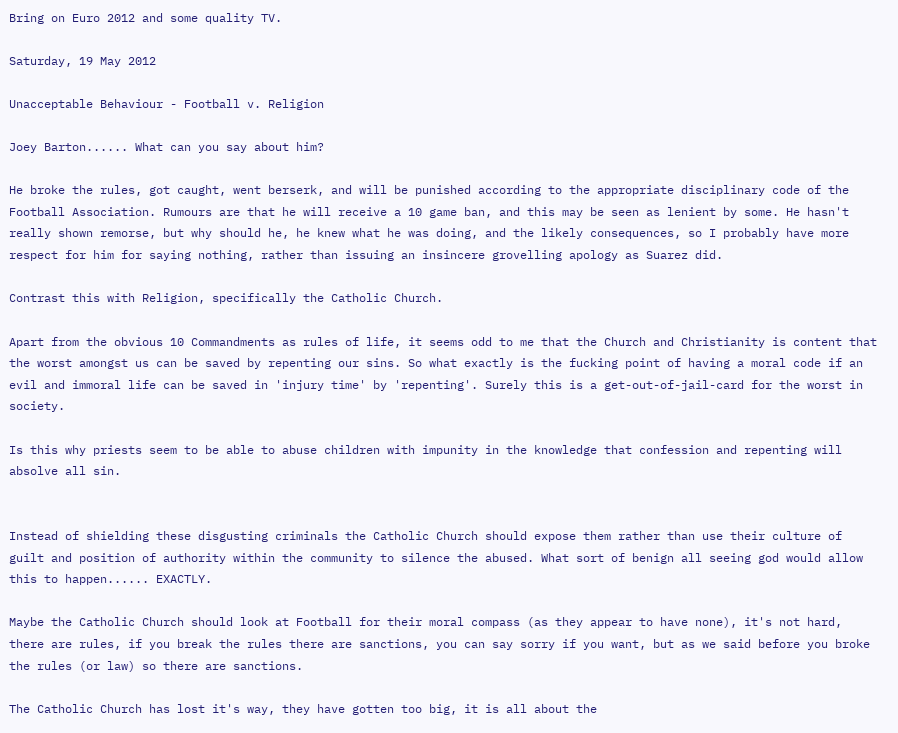Bring on Euro 2012 and some quality TV.

Saturday, 19 May 2012

Unacceptable Behaviour - Football v. Religion

Joey Barton...... What can you say about him?

He broke the rules, got caught, went berserk, and will be punished according to the appropriate disciplinary code of the Football Association. Rumours are that he will receive a 10 game ban, and this may be seen as lenient by some. He hasn't really shown remorse, but why should he, he knew what he was doing, and the likely consequences, so I probably have more respect for him for saying nothing, rather than issuing an insincere grovelling apology as Suarez did.

Contrast this with Religion, specifically the Catholic Church.

Apart from the obvious 10 Commandments as rules of life, it seems odd to me that the Church and Christianity is content that the worst amongst us can be saved by repenting our sins. So what exactly is the fucking point of having a moral code if an evil and immoral life can be saved in 'injury time' by 'repenting'. Surely this is a get-out-of-jail-card for the worst in society.

Is this why priests seem to be able to abuse children with impunity in the knowledge that confession and repenting will absolve all sin.


Instead of shielding these disgusting criminals the Catholic Church should expose them rather than use their culture of guilt and position of authority within the community to silence the abused. What sort of benign all seeing god would allow this to happen...... EXACTLY.

Maybe the Catholic Church should look at Football for their moral compass (as they appear to have none), it's not hard, there are rules, if you break the rules there are sanctions, you can say sorry if you want, but as we said before you broke the rules (or law) so there are sanctions.

The Catholic Church has lost it's way, they have gotten too big, it is all about the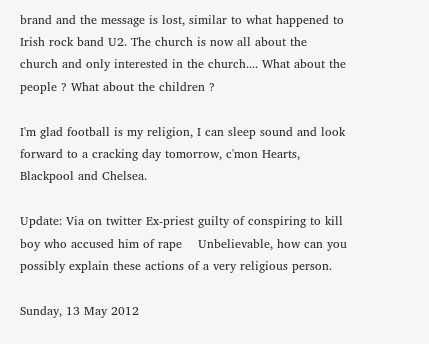brand and the message is lost, similar to what happened to Irish rock band U2. The church is now all about the church and only interested in the church.... What about the people ? What about the children ?

I'm glad football is my religion, I can sleep sound and look forward to a cracking day tomorrow, c'mon Hearts, Blackpool and Chelsea.

Update: Via on twitter Ex-priest guilty of conspiring to kill boy who accused him of rape    Unbelievable, how can you possibly explain these actions of a very religious person.

Sunday, 13 May 2012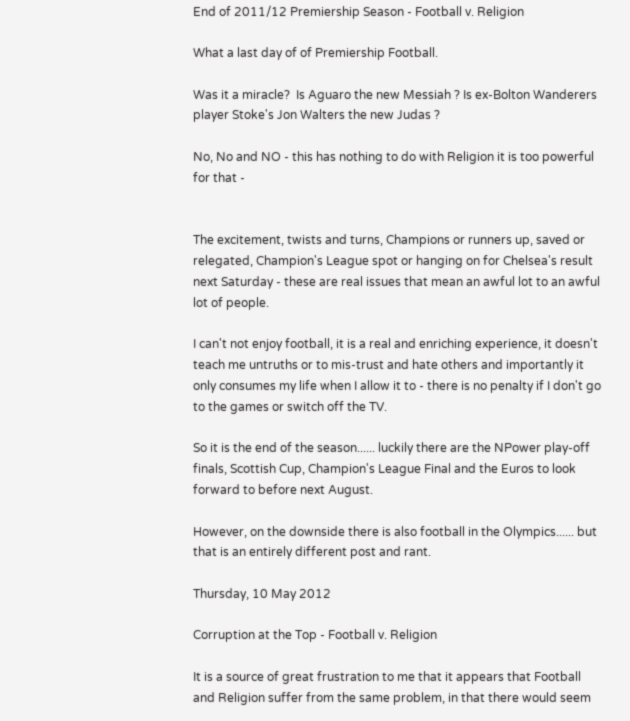End of 2011/12 Premiership Season - Football v. Religion

What a last day of of Premiership Football.

Was it a miracle?  Is Aguaro the new Messiah ? Is ex-Bolton Wanderers player Stoke's Jon Walters the new Judas ?

No, No and NO - this has nothing to do with Religion it is too powerful for that -


The excitement, twists and turns, Champions or runners up, saved or relegated, Champion's League spot or hanging on for Chelsea's result next Saturday - these are real issues that mean an awful lot to an awful lot of people.

I can't not enjoy football, it is a real and enriching experience, it doesn't teach me untruths or to mis-trust and hate others and importantly it only consumes my life when I allow it to - there is no penalty if I don't go to the games or switch off the TV.

So it is the end of the season...... luckily there are the NPower play-off finals, Scottish Cup, Champion's League Final and the Euros to look forward to before next August.

However, on the downside there is also football in the Olympics...... but that is an entirely different post and rant.

Thursday, 10 May 2012

Corruption at the Top - Football v. Religion

It is a source of great frustration to me that it appears that Football and Religion suffer from the same problem, in that there would seem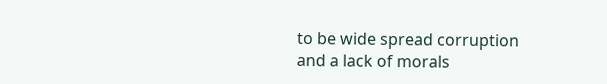to be wide spread corruption and a lack of morals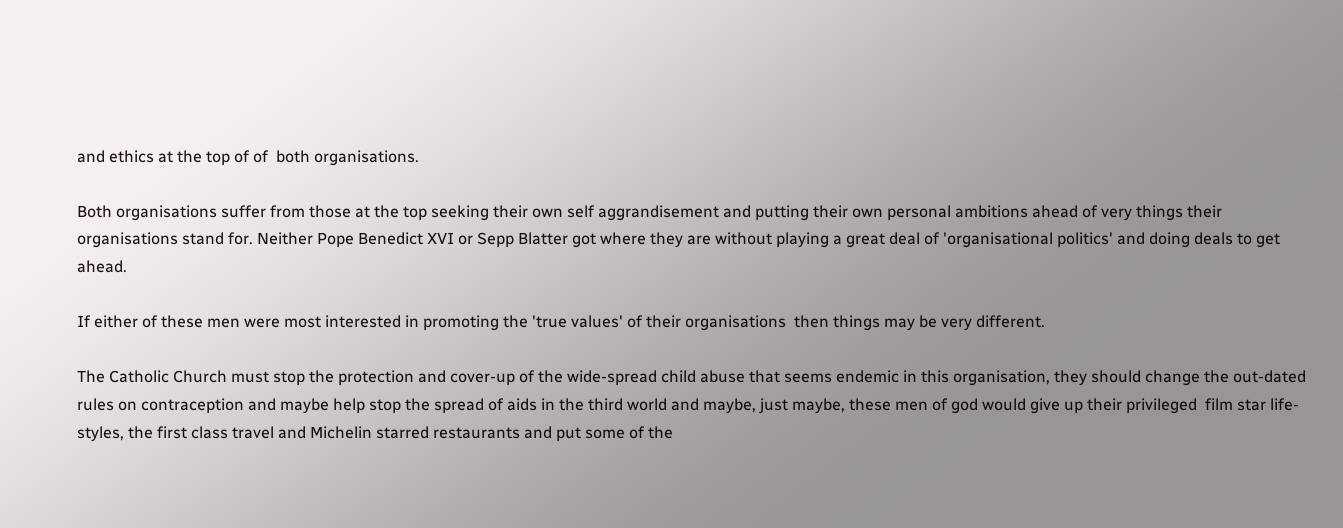and ethics at the top of of  both organisations.

Both organisations suffer from those at the top seeking their own self aggrandisement and putting their own personal ambitions ahead of very things their organisations stand for. Neither Pope Benedict XVI or Sepp Blatter got where they are without playing a great deal of 'organisational politics' and doing deals to get ahead.

If either of these men were most interested in promoting the 'true values' of their organisations  then things may be very different.

The Catholic Church must stop the protection and cover-up of the wide-spread child abuse that seems endemic in this organisation, they should change the out-dated rules on contraception and maybe help stop the spread of aids in the third world and maybe, just maybe, these men of god would give up their privileged  film star life-styles, the first class travel and Michelin starred restaurants and put some of the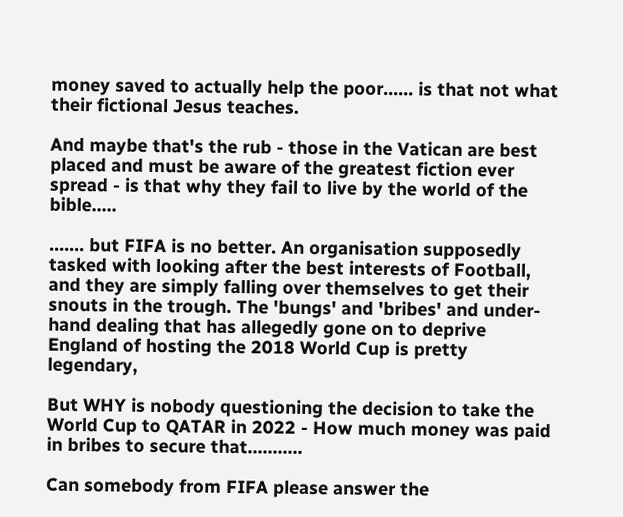money saved to actually help the poor...... is that not what their fictional Jesus teaches.

And maybe that's the rub - those in the Vatican are best placed and must be aware of the greatest fiction ever spread - is that why they fail to live by the world of the bible.....

....... but FIFA is no better. An organisation supposedly tasked with looking after the best interests of Football, and they are simply falling over themselves to get their snouts in the trough. The 'bungs' and 'bribes' and under-hand dealing that has allegedly gone on to deprive England of hosting the 2018 World Cup is pretty legendary,

But WHY is nobody questioning the decision to take the World Cup to QATAR in 2022 - How much money was paid in bribes to secure that...........

Can somebody from FIFA please answer the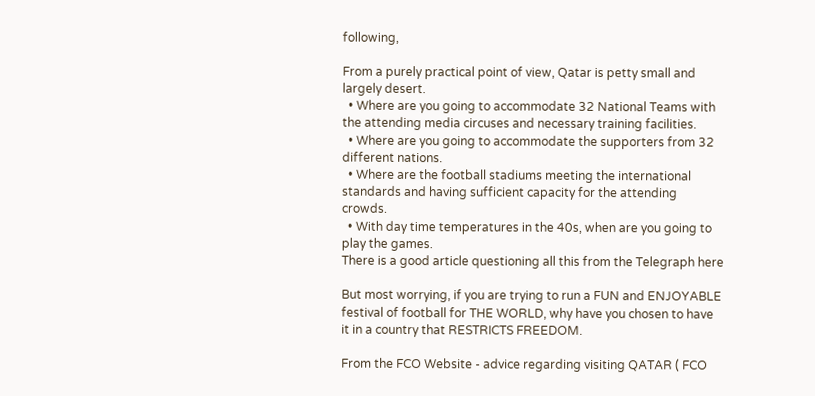following,

From a purely practical point of view, Qatar is petty small and largely desert.
  • Where are you going to accommodate 32 National Teams with the attending media circuses and necessary training facilities.
  • Where are you going to accommodate the supporters from 32 different nations.
  • Where are the football stadiums meeting the international standards and having sufficient capacity for the attending crowds.
  • With day time temperatures in the 40s, when are you going to play the games.
There is a good article questioning all this from the Telegraph here

But most worrying, if you are trying to run a FUN and ENJOYABLE festival of football for THE WORLD, why have you chosen to have it in a country that RESTRICTS FREEDOM.

From the FCO Website - advice regarding visiting QATAR ( FCO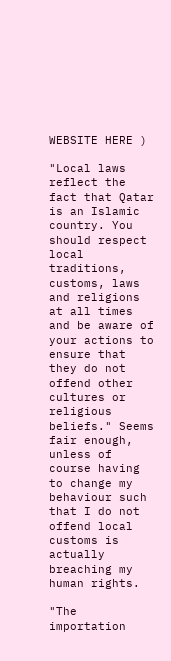WEBSITE HERE )

"Local laws reflect the fact that Qatar is an Islamic country. You should respect local traditions, customs, laws and religions at all times and be aware of your actions to ensure that they do not offend other cultures or religious beliefs." Seems fair enough, unless of course having to change my behaviour such that I do not offend local customs is actually breaching my human rights.

"The importation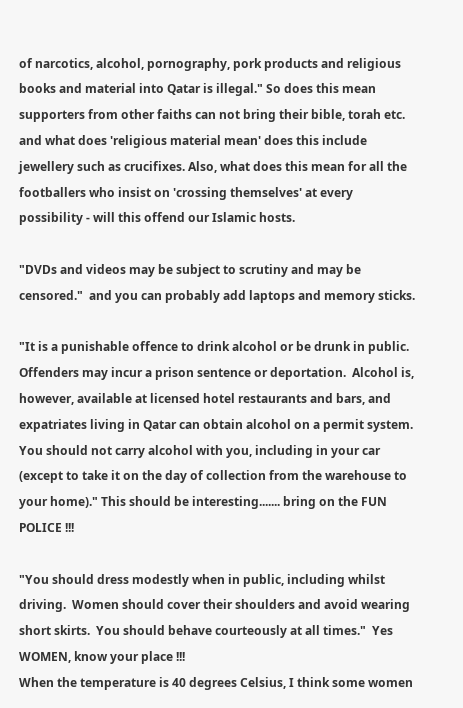of narcotics, alcohol, pornography, pork products and religious books and material into Qatar is illegal." So does this mean supporters from other faiths can not bring their bible, torah etc. and what does 'religious material mean' does this include jewellery such as crucifixes. Also, what does this mean for all the footballers who insist on 'crossing themselves' at every possibility - will this offend our Islamic hosts.

"DVDs and videos may be subject to scrutiny and may be censored."  and you can probably add laptops and memory sticks.

"It is a punishable offence to drink alcohol or be drunk in public.  Offenders may incur a prison sentence or deportation.  Alcohol is, however, available at licensed hotel restaurants and bars, and expatriates living in Qatar can obtain alcohol on a permit system.  You should not carry alcohol with you, including in your car (except to take it on the day of collection from the warehouse to your home)." This should be interesting....... bring on the FUN POLICE !!!

"You should dress modestly when in public, including whilst driving.  Women should cover their shoulders and avoid wearing short skirts.  You should behave courteously at all times."  Yes WOMEN, know your place !!!
When the temperature is 40 degrees Celsius, I think some women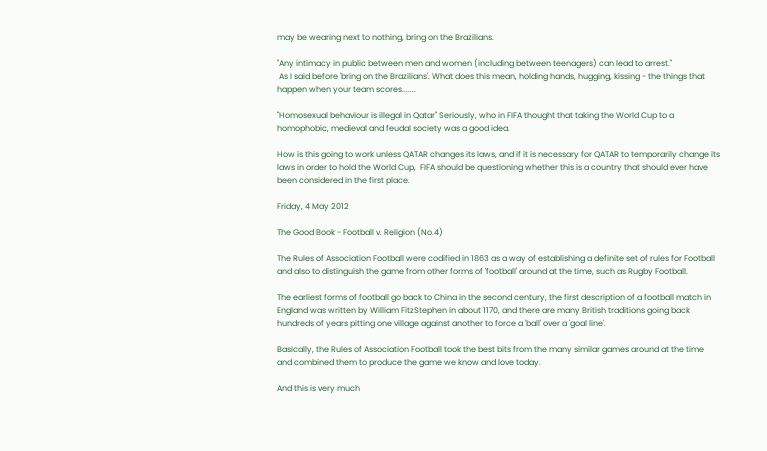may be wearing next to nothing, bring on the Brazilians.

"Any intimacy in public between men and women (including between teenagers) can lead to arrest."
 As I said before 'bring on the Brazilians'. What does this mean, holding hands, hugging, kissing - the things that happen when your team scores.......

"Homosexual behaviour is illegal in Qatar" Seriously, who in FIFA thought that taking the World Cup to a homophobic, medieval and feudal society was a good idea.

How is this going to work unless QATAR changes its laws, and if it is necessary for QATAR to temporarily change its laws in order to hold the World Cup,  FIFA should be questioning whether this is a country that should ever have been considered in the first place.

Friday, 4 May 2012

The Good Book - Football v. Religion (No.4)

The Rules of Association Football were codified in 1863 as a way of establishing a definite set of rules for Football and also to distinguish the game from other forms of 'football' around at the time, such as Rugby Football.

The earliest forms of football go back to China in the second century, the first description of a football match in England was written by William FitzStephen in about 1170, and there are many British traditions going back hundreds of years pitting one village against another to force a 'ball' over a 'goal line'.

Basically, the Rules of Association Football took the best bits from the many similar games around at the time and combined them to produce the game we know and love today.

And this is very much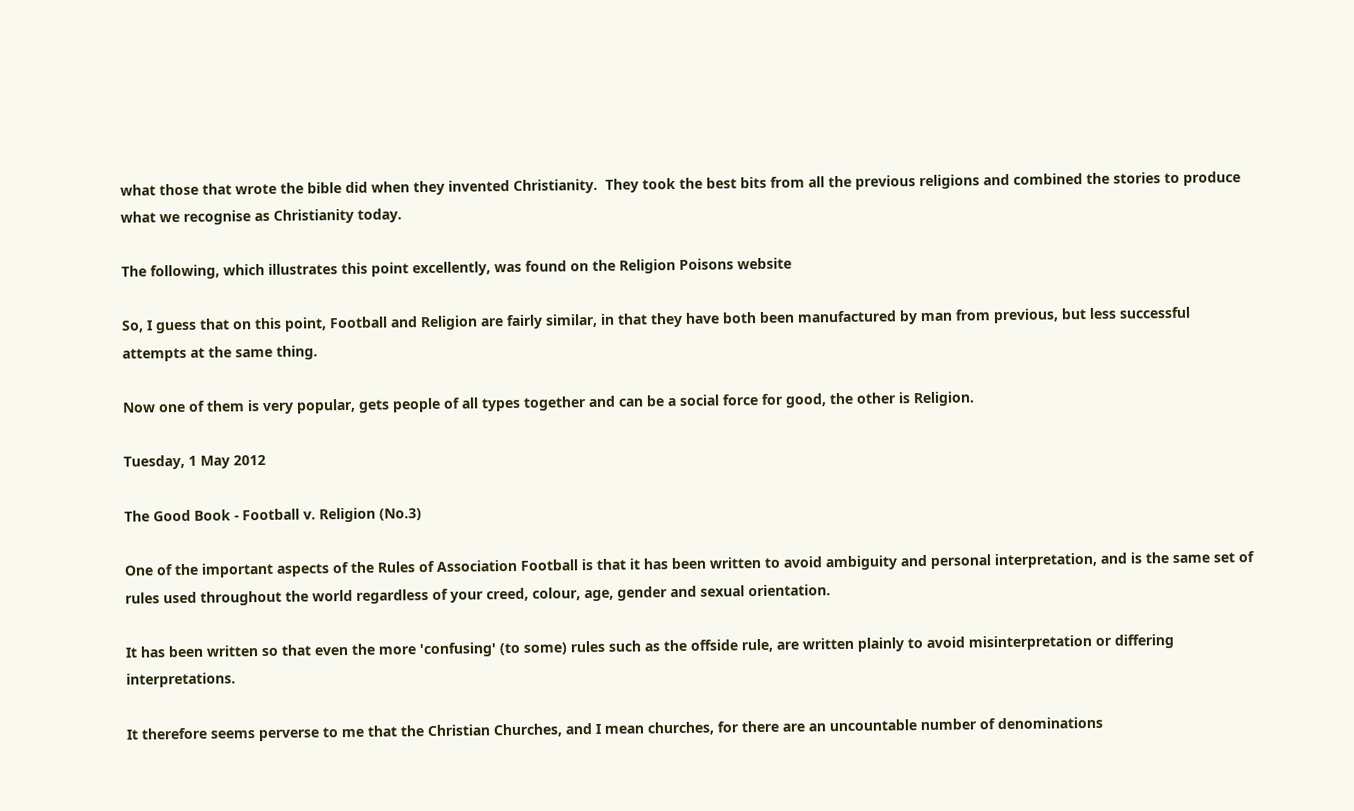what those that wrote the bible did when they invented Christianity.  They took the best bits from all the previous religions and combined the stories to produce what we recognise as Christianity today.

The following, which illustrates this point excellently, was found on the Religion Poisons website

So, I guess that on this point, Football and Religion are fairly similar, in that they have both been manufactured by man from previous, but less successful attempts at the same thing.

Now one of them is very popular, gets people of all types together and can be a social force for good, the other is Religion.

Tuesday, 1 May 2012

The Good Book - Football v. Religion (No.3)

One of the important aspects of the Rules of Association Football is that it has been written to avoid ambiguity and personal interpretation, and is the same set of rules used throughout the world regardless of your creed, colour, age, gender and sexual orientation.

It has been written so that even the more 'confusing' (to some) rules such as the offside rule, are written plainly to avoid misinterpretation or differing interpretations.

It therefore seems perverse to me that the Christian Churches, and I mean churches, for there are an uncountable number of denominations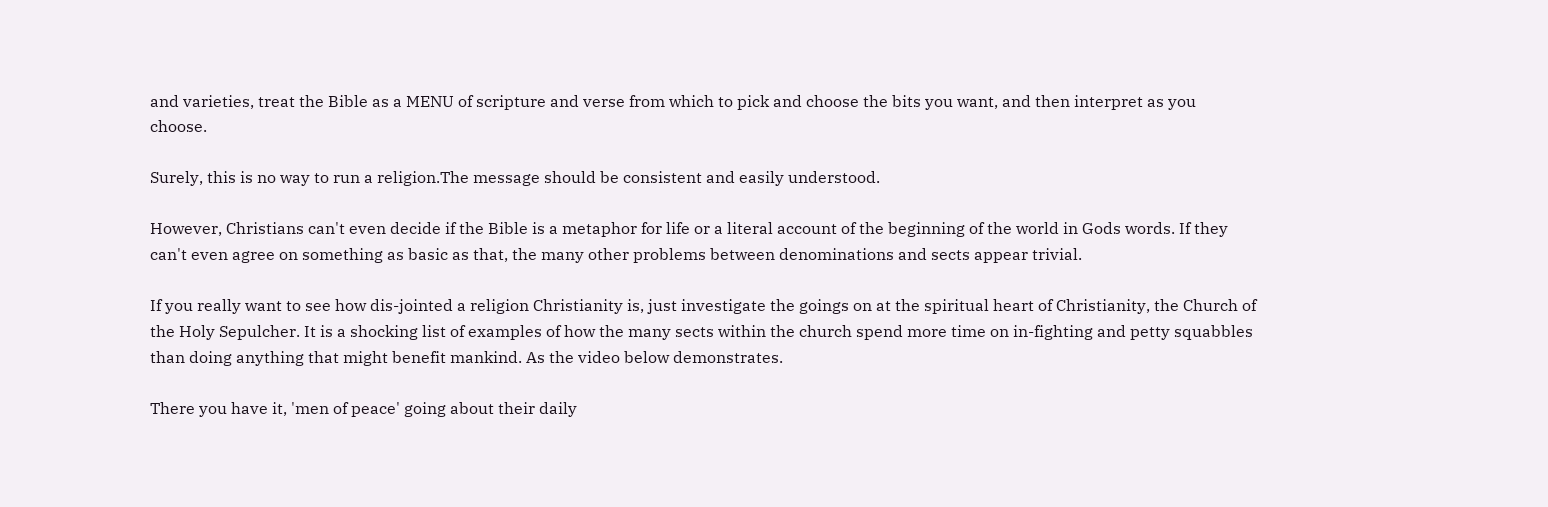and varieties, treat the Bible as a MENU of scripture and verse from which to pick and choose the bits you want, and then interpret as you choose.

Surely, this is no way to run a religion.The message should be consistent and easily understood.

However, Christians can't even decide if the Bible is a metaphor for life or a literal account of the beginning of the world in Gods words. If they can't even agree on something as basic as that, the many other problems between denominations and sects appear trivial.

If you really want to see how dis-jointed a religion Christianity is, just investigate the goings on at the spiritual heart of Christianity, the Church of the Holy Sepulcher. It is a shocking list of examples of how the many sects within the church spend more time on in-fighting and petty squabbles than doing anything that might benefit mankind. As the video below demonstrates.

There you have it, 'men of peace' going about their daily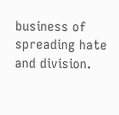business of spreading hate and division.